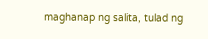maghanap ng salita, tulad ng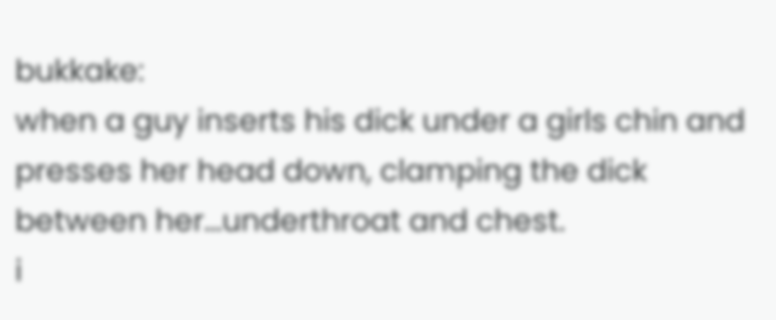bukkake:
when a guy inserts his dick under a girls chin and presses her head down, clamping the dick between her...underthroat and chest.
i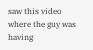saw this video where the guy was having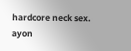hardcore neck sex.
ayon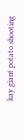kay giant potato shooting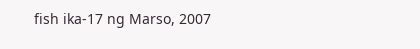fish ika-17 ng Marso, 2007